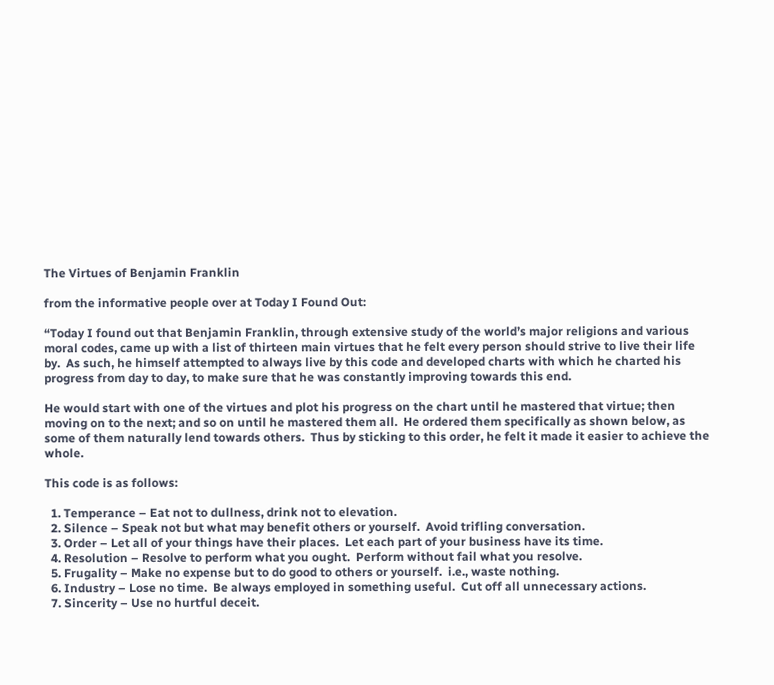The Virtues of Benjamin Franklin

from the informative people over at Today I Found Out:

“Today I found out that Benjamin Franklin, through extensive study of the world’s major religions and various moral codes, came up with a list of thirteen main virtues that he felt every person should strive to live their life by.  As such, he himself attempted to always live by this code and developed charts with which he charted his progress from day to day, to make sure that he was constantly improving towards this end.

He would start with one of the virtues and plot his progress on the chart until he mastered that virtue; then moving on to the next; and so on until he mastered them all.  He ordered them specifically as shown below, as some of them naturally lend towards others.  Thus by sticking to this order, he felt it made it easier to achieve the whole.

This code is as follows:

  1. Temperance – Eat not to dullness, drink not to elevation.
  2. Silence – Speak not but what may benefit others or yourself.  Avoid trifling conversation.
  3. Order – Let all of your things have their places.  Let each part of your business have its time.
  4. Resolution – Resolve to perform what you ought.  Perform without fail what you resolve.
  5. Frugality – Make no expense but to do good to others or yourself.  i.e., waste nothing.
  6. Industry – Lose no time.  Be always employed in something useful.  Cut off all unnecessary actions.
  7. Sincerity – Use no hurtful deceit.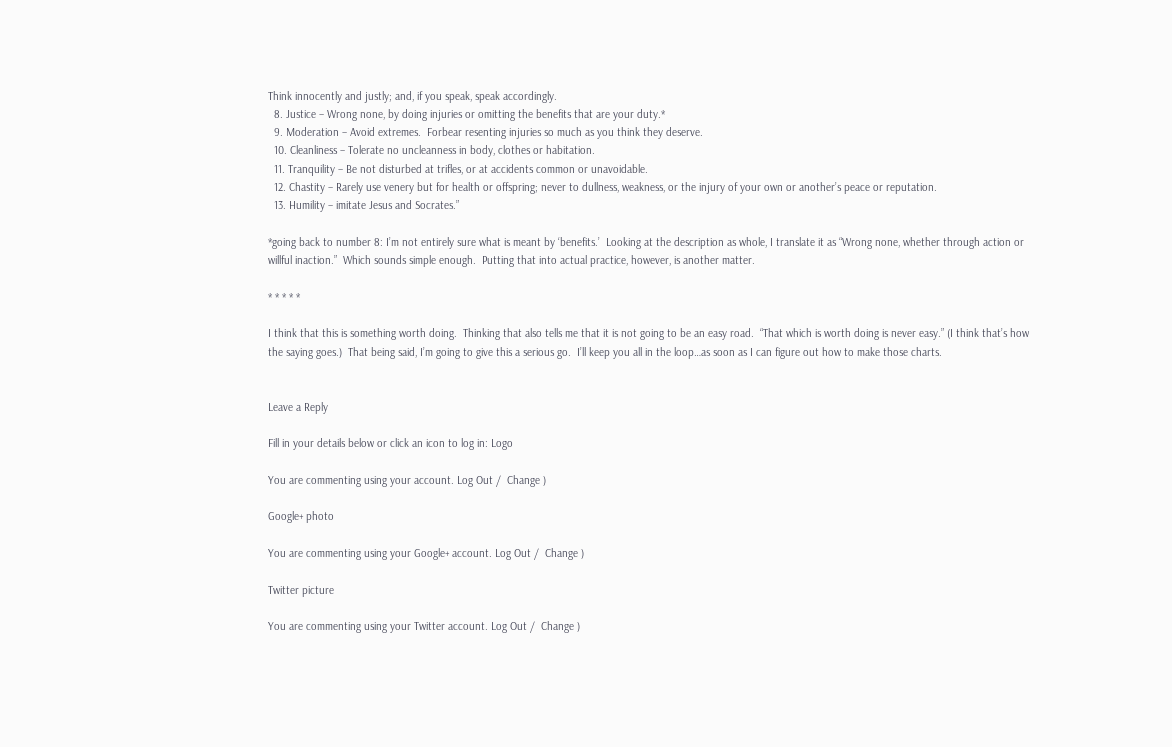Think innocently and justly; and, if you speak, speak accordingly.
  8. Justice – Wrong none, by doing injuries or omitting the benefits that are your duty.*
  9. Moderation – Avoid extremes.  Forbear resenting injuries so much as you think they deserve.
  10. Cleanliness – Tolerate no uncleanness in body, clothes or habitation.
  11. Tranquility – Be not disturbed at trifles, or at accidents common or unavoidable.
  12. Chastity – Rarely use venery but for health or offspring; never to dullness, weakness, or the injury of your own or another’s peace or reputation.
  13. Humility – imitate Jesus and Socrates.”

*going back to number 8: I’m not entirely sure what is meant by ‘benefits.’  Looking at the description as whole, I translate it as “Wrong none, whether through action or willful inaction.”  Which sounds simple enough.  Putting that into actual practice, however, is another matter.

* * * * *

I think that this is something worth doing.  Thinking that also tells me that it is not going to be an easy road.  “That which is worth doing is never easy.” (I think that’s how the saying goes.)  That being said, I’m going to give this a serious go.  I’ll keep you all in the loop…as soon as I can figure out how to make those charts.


Leave a Reply

Fill in your details below or click an icon to log in: Logo

You are commenting using your account. Log Out /  Change )

Google+ photo

You are commenting using your Google+ account. Log Out /  Change )

Twitter picture

You are commenting using your Twitter account. Log Out /  Change )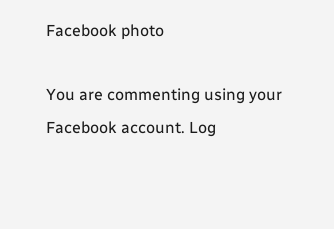Facebook photo

You are commenting using your Facebook account. Log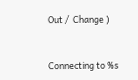Out /  Change )


Connecting to %s